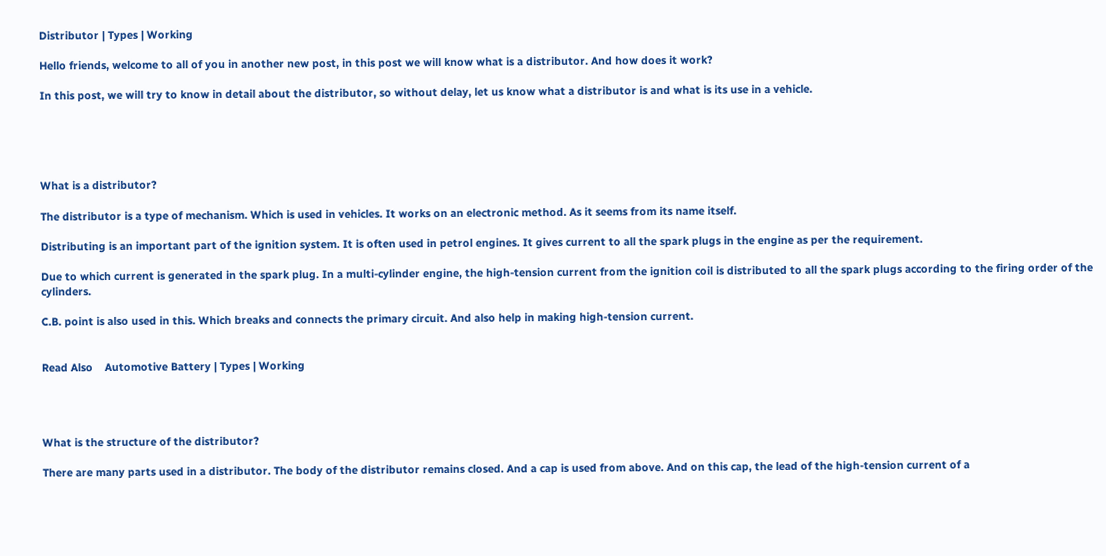Distributor | Types | Working

Hello friends, welcome to all of you in another new post, in this post we will know what is a distributor. And how does it work?

In this post, we will try to know in detail about the distributor, so without delay, let us know what a distributor is and what is its use in a vehicle.





What is a distributor?

The distributor is a type of mechanism. Which is used in vehicles. It works on an electronic method. As it seems from its name itself.

Distributing is an important part of the ignition system. It is often used in petrol engines. It gives current to all the spark plugs in the engine as per the requirement.

Due to which current is generated in the spark plug. In a multi-cylinder engine, the high-tension current from the ignition coil is distributed to all the spark plugs according to the firing order of the cylinders.

C.B. point is also used in this. Which breaks and connects the primary circuit. And also help in making high-tension current.


Read Also    Automotive Battery | Types | Working




What is the structure of the distributor?

There are many parts used in a distributor. The body of the distributor remains closed. And a cap is used from above. And on this cap, the lead of the high-tension current of a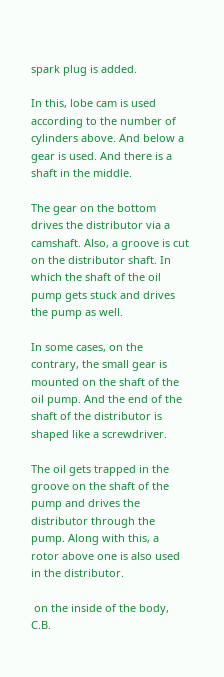spark plug is added.

In this, lobe cam is used according to the number of cylinders above. And below a gear is used. And there is a shaft in the middle.

The gear on the bottom drives the distributor via a camshaft. Also, a groove is cut on the distributor shaft. In which the shaft of the oil pump gets stuck and drives the pump as well.

In some cases, on the contrary, the small gear is mounted on the shaft of the oil pump. And the end of the shaft of the distributor is shaped like a screwdriver.

The oil gets trapped in the groove on the shaft of the pump and drives the distributor through the pump. Along with this, a rotor above one is also used in the distributor.

 on the inside of the body, C.B.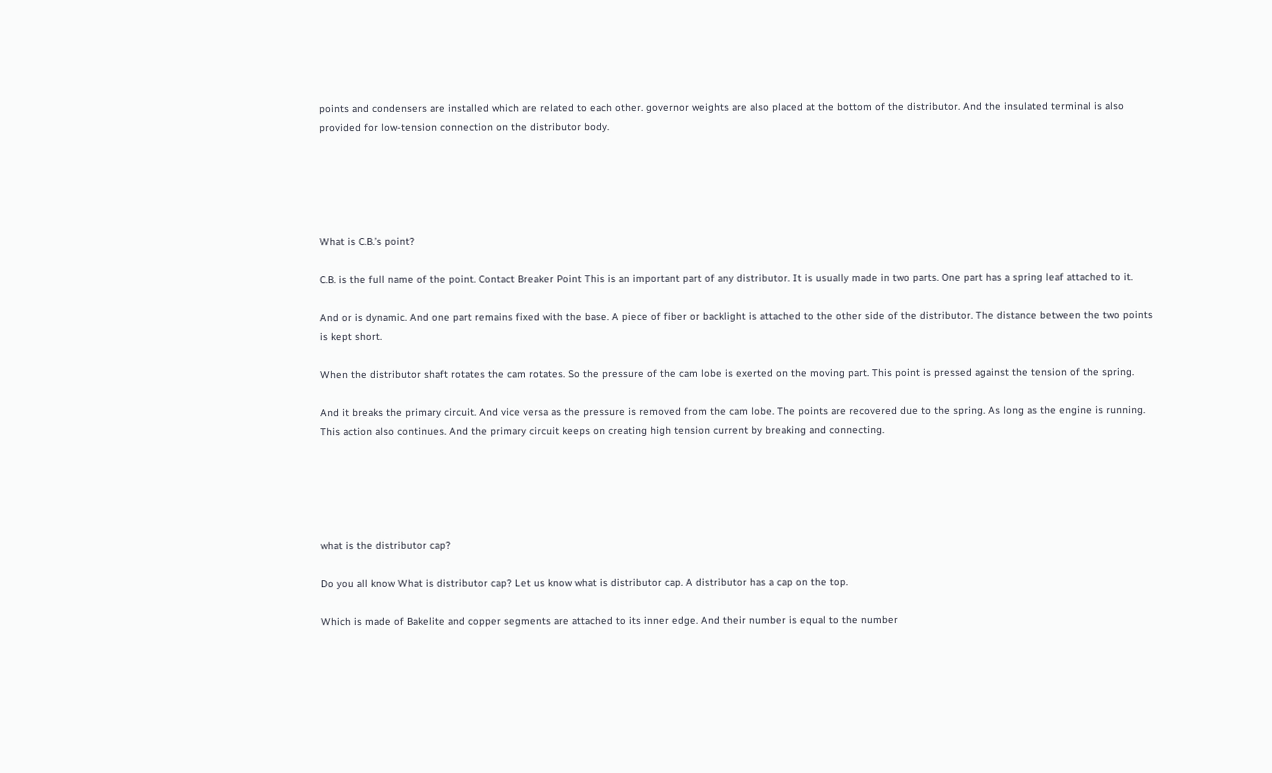points and condensers are installed which are related to each other. governor weights are also placed at the bottom of the distributor. And the insulated terminal is also provided for low-tension connection on the distributor body.





What is C.B.’s point?

C.B. is the full name of the point. Contact Breaker Point This is an important part of any distributor. It is usually made in two parts. One part has a spring leaf attached to it.

And or is dynamic. And one part remains fixed with the base. A piece of fiber or backlight is attached to the other side of the distributor. The distance between the two points is kept short.

When the distributor shaft rotates the cam rotates. So the pressure of the cam lobe is exerted on the moving part. This point is pressed against the tension of the spring.

And it breaks the primary circuit. And vice versa as the pressure is removed from the cam lobe. The points are recovered due to the spring. As long as the engine is running. This action also continues. And the primary circuit keeps on creating high tension current by breaking and connecting.





what is the distributor cap?

Do you all know What is distributor cap? Let us know what is distributor cap. A distributor has a cap on the top.

Which is made of Bakelite and copper segments are attached to its inner edge. And their number is equal to the number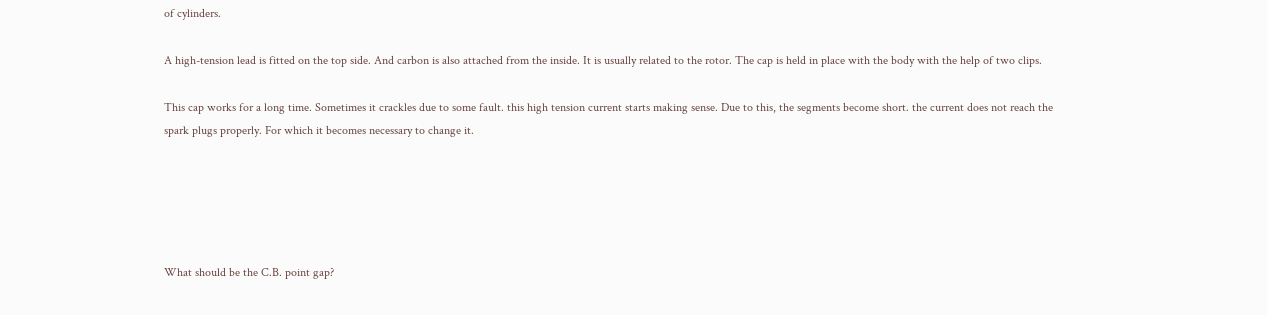of cylinders.

A high-tension lead is fitted on the top side. And carbon is also attached from the inside. It is usually related to the rotor. The cap is held in place with the body with the help of two clips.

This cap works for a long time. Sometimes it crackles due to some fault. this high tension current starts making sense. Due to this, the segments become short. the current does not reach the spark plugs properly. For which it becomes necessary to change it.





What should be the C.B. point gap?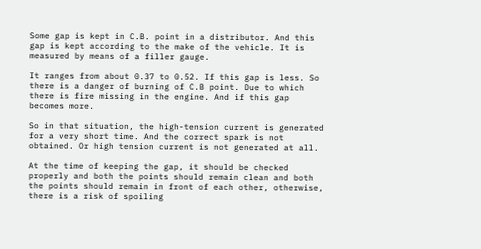Some gap is kept in C.B. point in a distributor. And this gap is kept according to the make of the vehicle. It is measured by means of a filler gauge.

It ranges from about 0.37 to 0.52. If this gap is less. So there is a danger of burning of C.B point. Due to which there is fire missing in the engine. And if this gap becomes more.

So in that situation, the high-tension current is generated for a very short time. And the correct spark is not obtained. Or high tension current is not generated at all.

At the time of keeping the gap, it should be checked properly and both the points should remain clean and both the points should remain in front of each other, otherwise, there is a risk of spoiling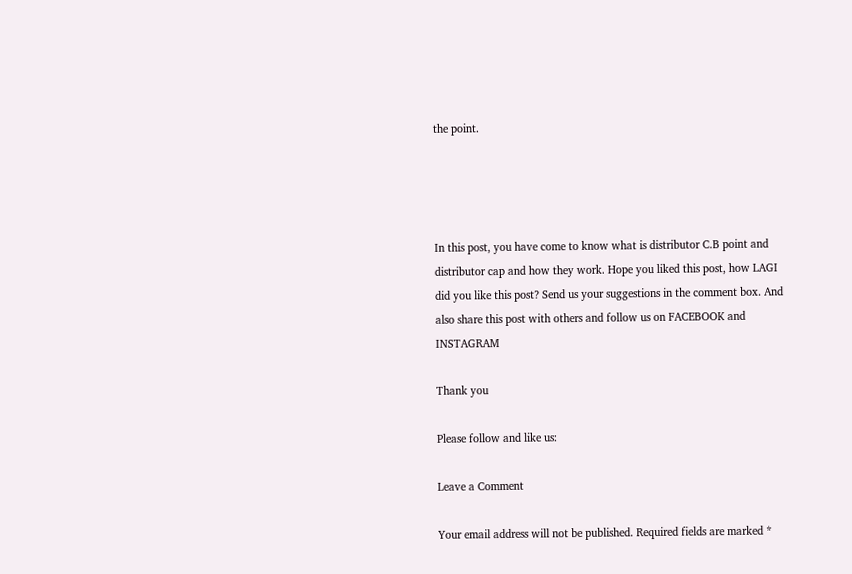the point.




In this post, you have come to know what is distributor C.B point and distributor cap and how they work. Hope you liked this post, how LAGI did you like this post? Send us your suggestions in the comment box. And also share this post with others and follow us on FACEBOOK and INSTAGRAM

Thank you

Please follow and like us:

Leave a Comment

Your email address will not be published. Required fields are marked *